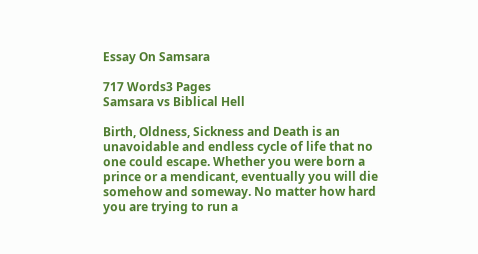Essay On Samsara

717 Words3 Pages
Samsara vs Biblical Hell

Birth, Oldness, Sickness and Death is an unavoidable and endless cycle of life that no one could escape. Whether you were born a prince or a mendicant, eventually you will die somehow and someway. No matter how hard you are trying to run a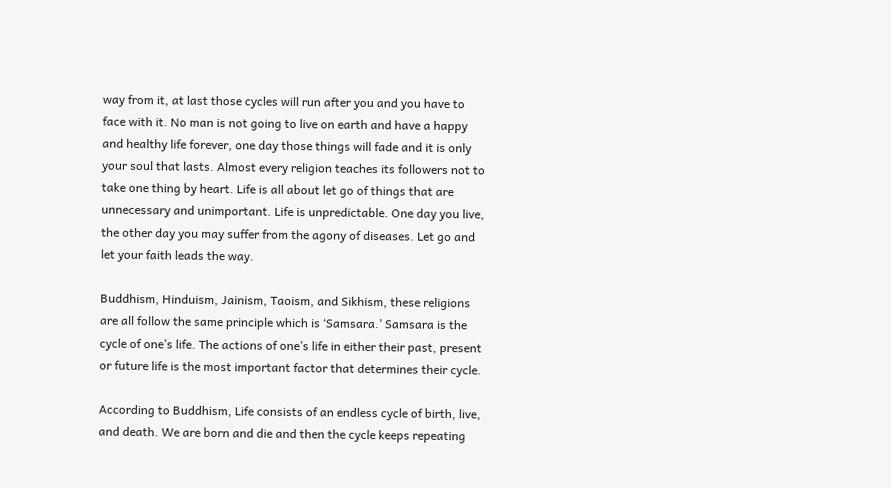way from it, at last those cycles will run after you and you have to face with it. No man is not going to live on earth and have a happy and healthy life forever, one day those things will fade and it is only your soul that lasts. Almost every religion teaches its followers not to take one thing by heart. Life is all about let go of things that are unnecessary and unimportant. Life is unpredictable. One day you live, the other day you may suffer from the agony of diseases. Let go and let your faith leads the way.

Buddhism, Hinduism, Jainism, Taoism, and Sikhism, these religions are all follow the same principle which is ‘Samsara.’ Samsara is the cycle of one’s life. The actions of one’s life in either their past, present or future life is the most important factor that determines their cycle.

According to Buddhism, Life consists of an endless cycle of birth, live, and death. We are born and die and then the cycle keeps repeating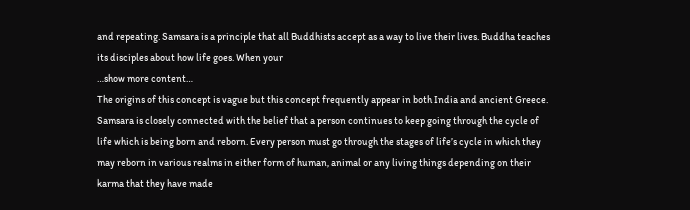and repeating. Samsara is a principle that all Buddhists accept as a way to live their lives. Buddha teaches its disciples about how life goes. When your
…show more content…
The origins of this concept is vague but this concept frequently appear in both India and ancient Greece. Samsara is closely connected with the belief that a person continues to keep going through the cycle of life which is being born and reborn. Every person must go through the stages of life’s cycle in which they may reborn in various realms in either form of human, animal or any living things depending on their karma that they have made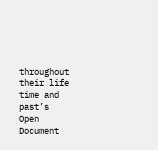throughout their life time and past’s
Open Document